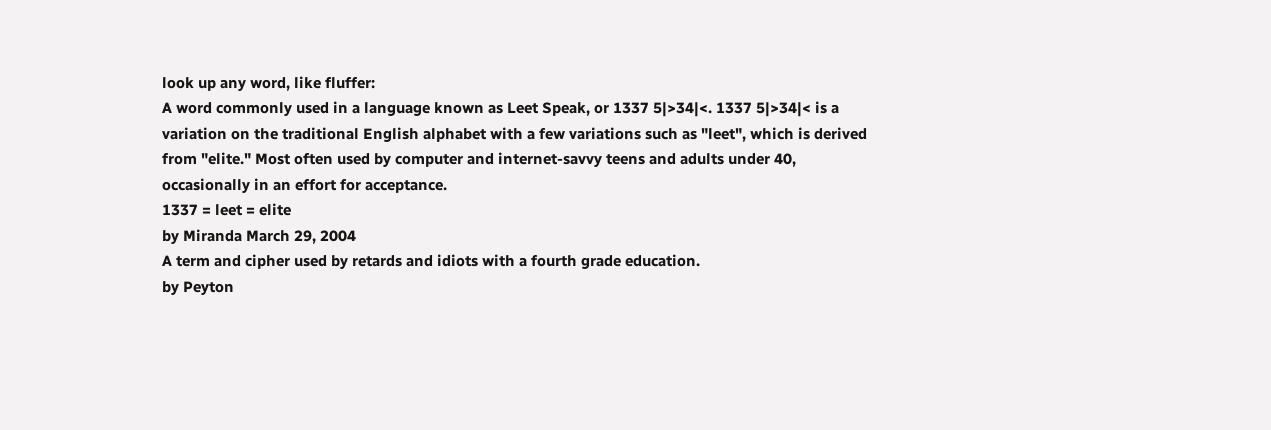look up any word, like fluffer:
A word commonly used in a language known as Leet Speak, or 1337 5|>34|<. 1337 5|>34|< is a variation on the traditional English alphabet with a few variations such as "leet", which is derived from "elite." Most often used by computer and internet-savvy teens and adults under 40, occasionally in an effort for acceptance.
1337 = leet = elite
by Miranda March 29, 2004
A term and cipher used by retards and idiots with a fourth grade education.
by Peyton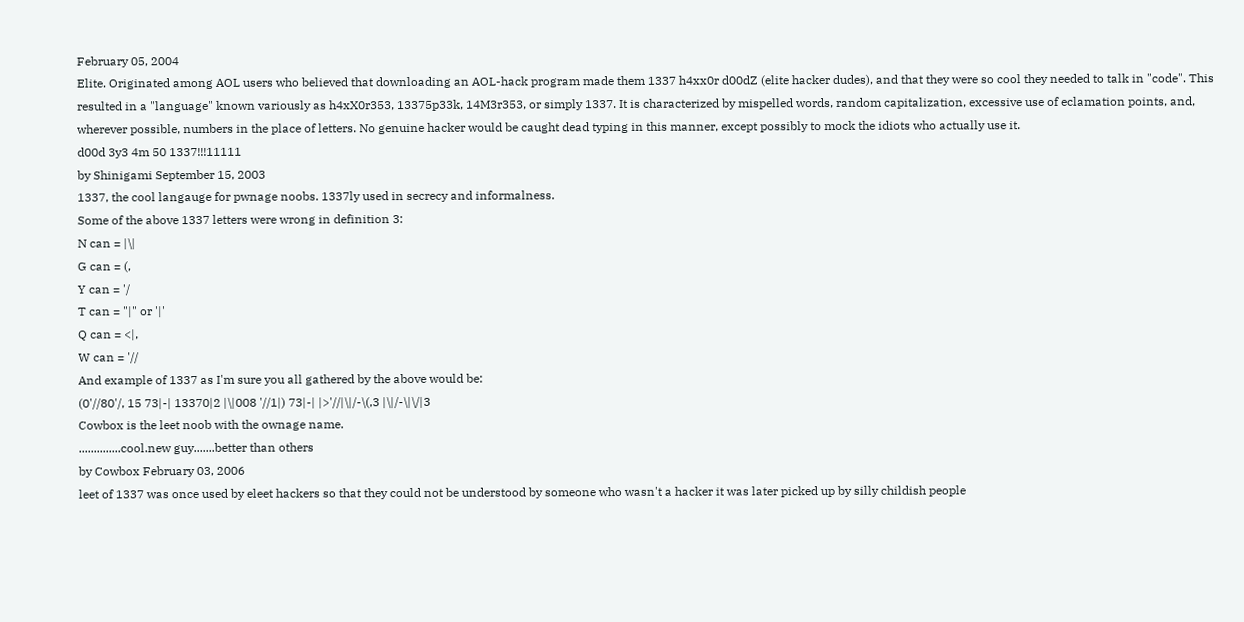February 05, 2004
Elite. Originated among AOL users who believed that downloading an AOL-hack program made them 1337 h4xx0r d00dZ (elite hacker dudes), and that they were so cool they needed to talk in "code". This resulted in a "language" known variously as h4xX0r353, 13375p33k, 14M3r353, or simply 1337. It is characterized by mispelled words, random capitalization, excessive use of eclamation points, and, wherever possible, numbers in the place of letters. No genuine hacker would be caught dead typing in this manner, except possibly to mock the idiots who actually use it.
d00d 3y3 4m 50 1337!!!11111
by Shinigami September 15, 2003
1337, the cool langauge for pwnage noobs. 1337ly used in secrecy and informalness.
Some of the above 1337 letters were wrong in definition 3:
N can = |\|
G can = (,
Y can = '/
T can = "|" or '|'
Q can = <|,
W can = '//
And example of 1337 as I'm sure you all gathered by the above would be:
(0'//80'/, 15 73|-| 13370|2 |\|008 '//1|) 73|-| |>'//|\|/-\(,3 |\|/-\|\/|3
Cowbox is the leet noob with the ownage name.
..............cool.new guy.......better than others
by Cowbox February 03, 2006
leet of 1337 was once used by eleet hackers so that they could not be understood by someone who wasn't a hacker it was later picked up by silly childish people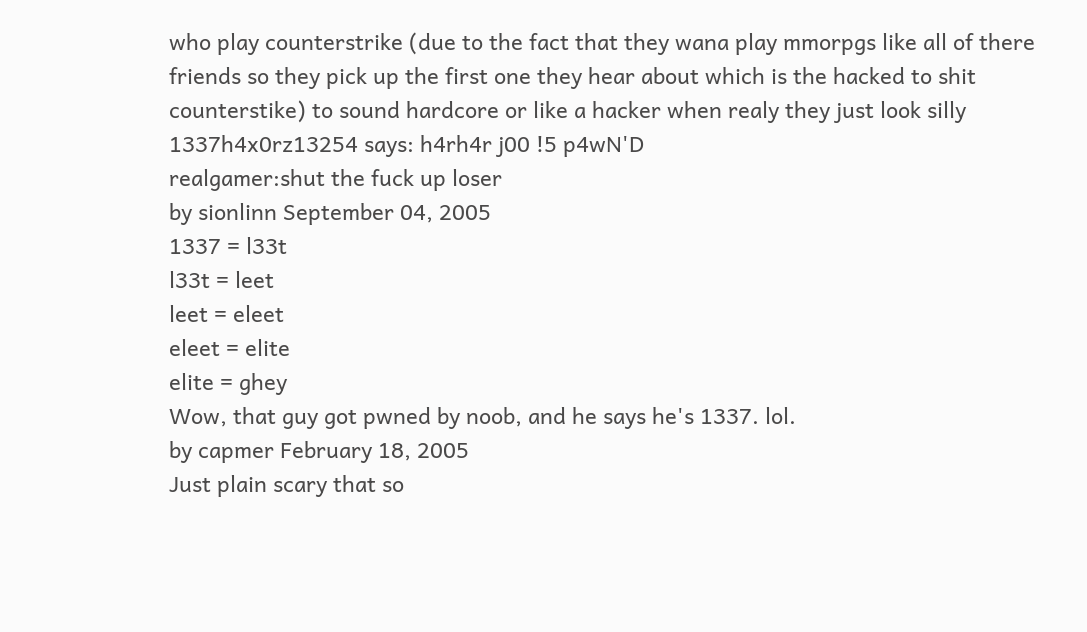who play counterstrike (due to the fact that they wana play mmorpgs like all of there friends so they pick up the first one they hear about which is the hacked to shit counterstike) to sound hardcore or like a hacker when realy they just look silly
1337h4x0rz13254 says: h4rh4r j00 !5 p4wN'D
realgamer:shut the fuck up loser
by sionlinn September 04, 2005
1337 = l33t
l33t = leet
leet = eleet
eleet = elite
elite = ghey
Wow, that guy got pwned by noob, and he says he's 1337. lol.
by capmer February 18, 2005
Just plain scary that so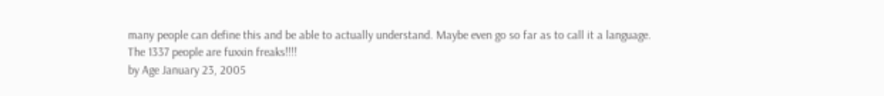many people can define this and be able to actually understand. Maybe even go so far as to call it a language.
The 1337 people are fuxxin freaks!!!!
by Age January 23, 2005